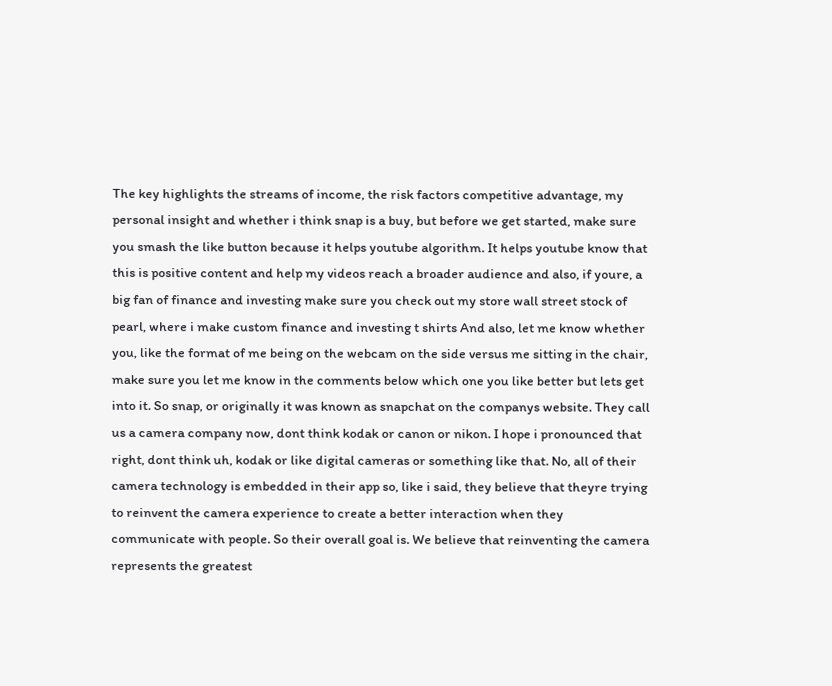The key highlights the streams of income, the risk factors competitive advantage, my personal insight and whether i think snap is a buy, but before we get started, make sure you smash the like button because it helps youtube algorithm. It helps youtube know that this is positive content and help my videos reach a broader audience and also, if youre, a big fan of finance and investing make sure you check out my store wall street stock of pearl, where i make custom finance and investing t shirts And also, let me know whether you, like the format of me being on the webcam on the side versus me sitting in the chair, make sure you let me know in the comments below which one you like better but lets get into it. So snap, or originally it was known as snapchat on the companys website. They call us a camera company now, dont think kodak or canon or nikon. I hope i pronounced that right, dont think uh, kodak or like digital cameras or something like that. No, all of their camera technology is embedded in their app so, like i said, they believe that theyre trying to reinvent the camera experience to create a better interaction when they communicate with people. So their overall goal is. We believe that reinventing the camera represents the greatest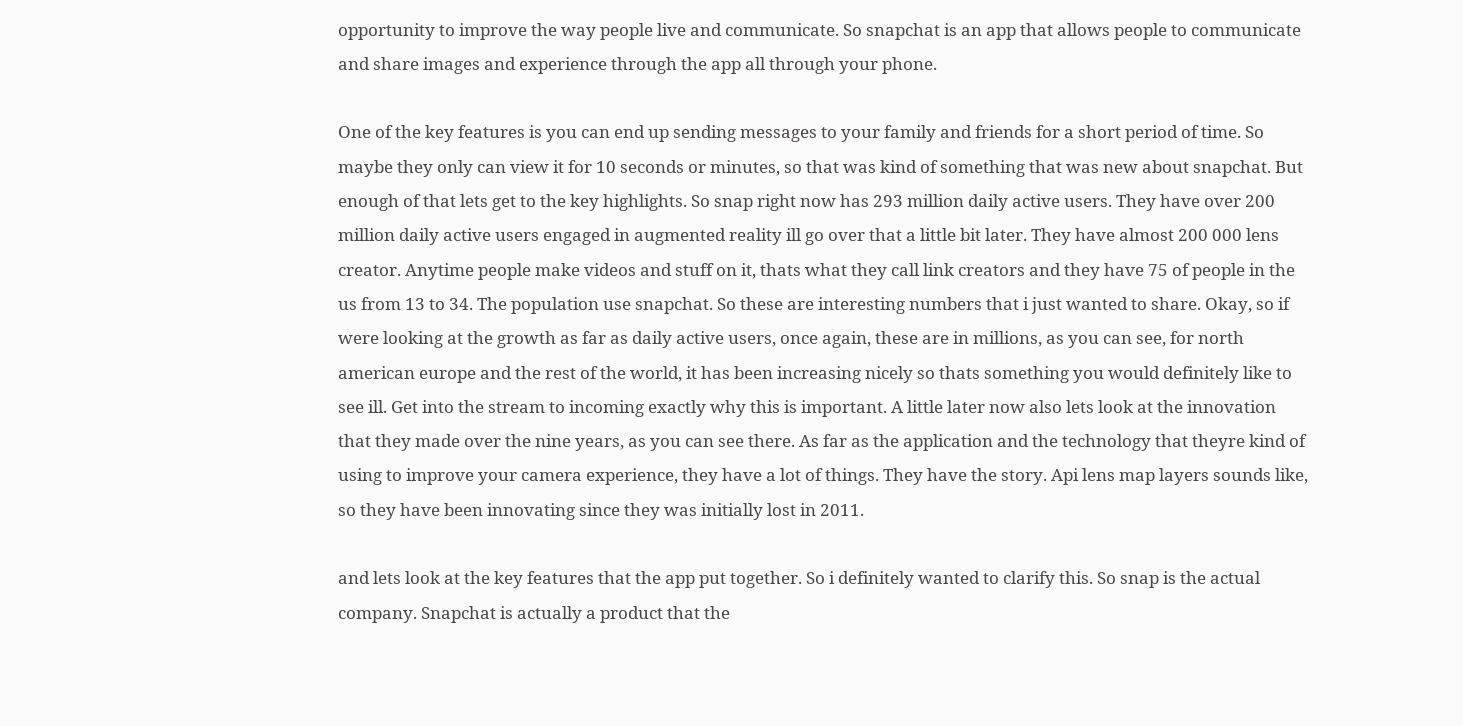opportunity to improve the way people live and communicate. So snapchat is an app that allows people to communicate and share images and experience through the app all through your phone.

One of the key features is you can end up sending messages to your family and friends for a short period of time. So maybe they only can view it for 10 seconds or minutes, so that was kind of something that was new about snapchat. But enough of that lets get to the key highlights. So snap right now has 293 million daily active users. They have over 200 million daily active users engaged in augmented reality ill go over that a little bit later. They have almost 200 000 lens creator. Anytime people make videos and stuff on it, thats what they call link creators and they have 75 of people in the us from 13 to 34. The population use snapchat. So these are interesting numbers that i just wanted to share. Okay, so if were looking at the growth as far as daily active users, once again, these are in millions, as you can see, for north american europe and the rest of the world, it has been increasing nicely so thats something you would definitely like to see ill. Get into the stream to incoming exactly why this is important. A little later now also lets look at the innovation that they made over the nine years, as you can see there. As far as the application and the technology that theyre kind of using to improve your camera experience, they have a lot of things. They have the story. Api lens map layers sounds like, so they have been innovating since they was initially lost in 2011.

and lets look at the key features that the app put together. So i definitely wanted to clarify this. So snap is the actual company. Snapchat is actually a product that the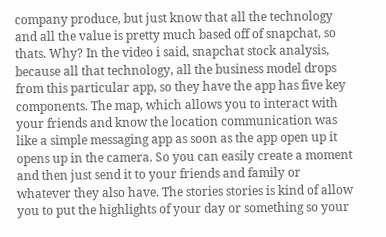company produce, but just know that all the technology and all the value is pretty much based off of snapchat, so thats. Why? In the video i said, snapchat stock analysis, because all that technology, all the business model drops from this particular app, so they have the app has five key components. The map, which allows you to interact with your friends and know the location communication was like a simple messaging app as soon as the app open up it opens up in the camera. So you can easily create a moment and then just send it to your friends and family or whatever they also have. The stories stories is kind of allow you to put the highlights of your day or something so your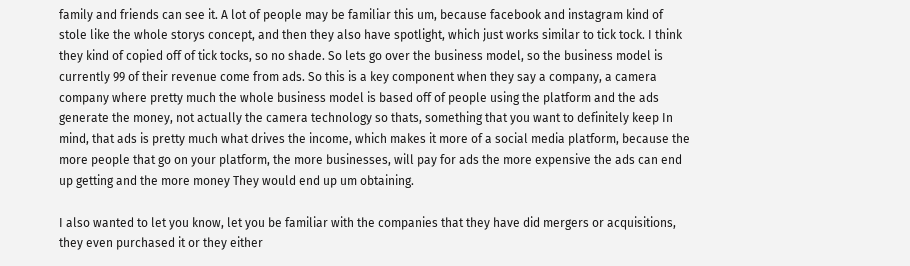family and friends can see it. A lot of people may be familiar this um, because facebook and instagram kind of stole like the whole storys concept, and then they also have spotlight, which just works similar to tick tock. I think they kind of copied off of tick tocks, so no shade. So lets go over the business model, so the business model is currently 99 of their revenue come from ads. So this is a key component when they say a company, a camera company where pretty much the whole business model is based off of people using the platform and the ads generate the money, not actually the camera technology so thats, something that you want to definitely keep In mind, that ads is pretty much what drives the income, which makes it more of a social media platform, because the more people that go on your platform, the more businesses, will pay for ads the more expensive the ads can end up getting and the more money They would end up um obtaining.

I also wanted to let you know, let you be familiar with the companies that they have did mergers or acquisitions, they even purchased it or they either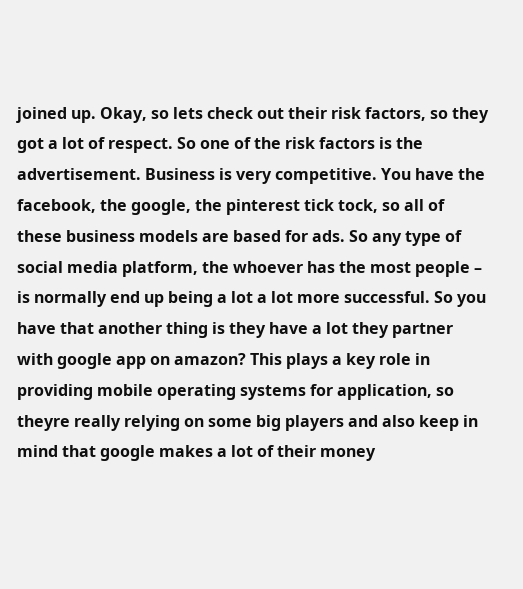joined up. Okay, so lets check out their risk factors, so they got a lot of respect. So one of the risk factors is the advertisement. Business is very competitive. You have the facebook, the google, the pinterest tick tock, so all of these business models are based for ads. So any type of social media platform, the whoever has the most people – is normally end up being a lot a lot more successful. So you have that another thing is they have a lot they partner with google app on amazon? This plays a key role in providing mobile operating systems for application, so theyre really relying on some big players and also keep in mind that google makes a lot of their money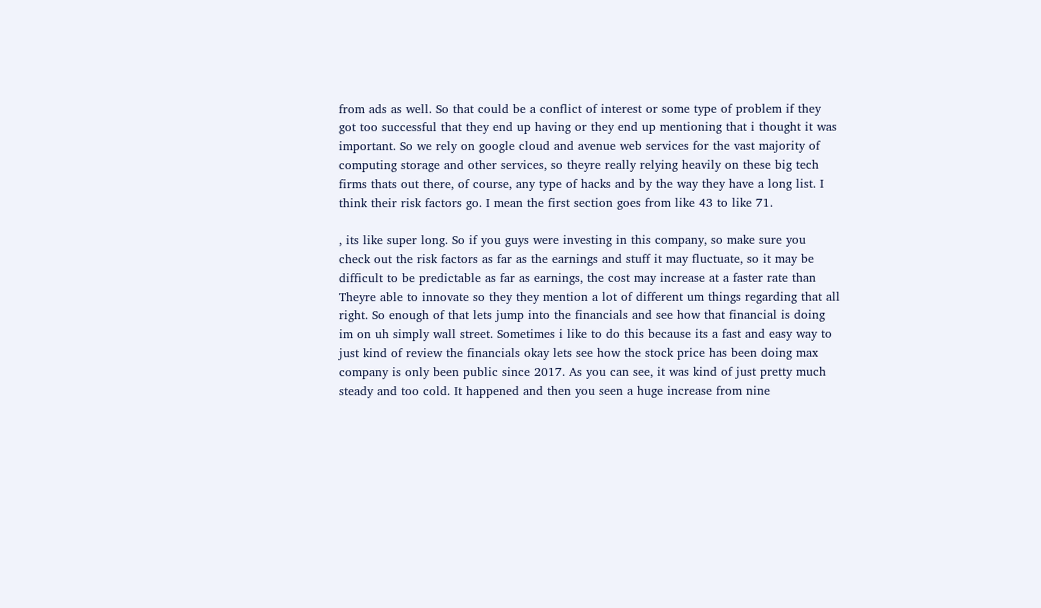from ads as well. So that could be a conflict of interest or some type of problem if they got too successful that they end up having or they end up mentioning that i thought it was important. So we rely on google cloud and avenue web services for the vast majority of computing storage and other services, so theyre really relying heavily on these big tech firms thats out there, of course, any type of hacks and by the way they have a long list. I think their risk factors go. I mean the first section goes from like 43 to like 71.

, its like super long. So if you guys were investing in this company, so make sure you check out the risk factors as far as the earnings and stuff it may fluctuate, so it may be difficult to be predictable as far as earnings, the cost may increase at a faster rate than Theyre able to innovate so they they mention a lot of different um things regarding that all right. So enough of that lets jump into the financials and see how that financial is doing im on uh simply wall street. Sometimes i like to do this because its a fast and easy way to just kind of review the financials okay lets see how the stock price has been doing max company is only been public since 2017. As you can see, it was kind of just pretty much steady and too cold. It happened and then you seen a huge increase from nine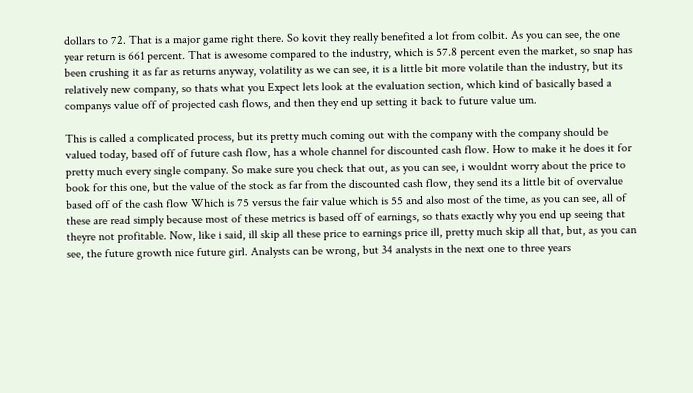dollars to 72. That is a major game right there. So kovit they really benefited a lot from colbit. As you can see, the one year return is 661 percent. That is awesome compared to the industry, which is 57.8 percent even the market, so snap has been crushing it as far as returns anyway, volatility as we can see, it is a little bit more volatile than the industry, but its relatively new company, so thats what you Expect lets look at the evaluation section, which kind of basically based a companys value off of projected cash flows, and then they end up setting it back to future value um.

This is called a complicated process, but its pretty much coming out with the company with the company should be valued today, based off of future cash flow, has a whole channel for discounted cash flow. How to make it he does it for pretty much every single company. So make sure you check that out, as you can see, i wouldnt worry about the price to book for this one, but the value of the stock as far from the discounted cash flow, they send its a little bit of overvalue based off of the cash flow Which is 75 versus the fair value which is 55 and also most of the time, as you can see, all of these are read simply because most of these metrics is based off of earnings, so thats exactly why you end up seeing that theyre not profitable. Now, like i said, ill skip all these price to earnings price ill, pretty much skip all that, but, as you can see, the future growth nice future girl. Analysts can be wrong, but 34 analysts in the next one to three years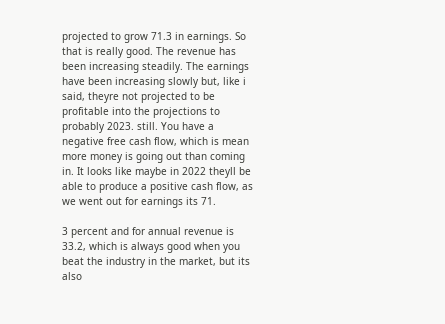projected to grow 71.3 in earnings. So that is really good. The revenue has been increasing steadily. The earnings have been increasing slowly but, like i said, theyre not projected to be profitable into the projections to probably 2023. still. You have a negative free cash flow, which is mean more money is going out than coming in. It looks like maybe in 2022 theyll be able to produce a positive cash flow, as we went out for earnings its 71.

3 percent and for annual revenue is 33.2, which is always good when you beat the industry in the market, but its also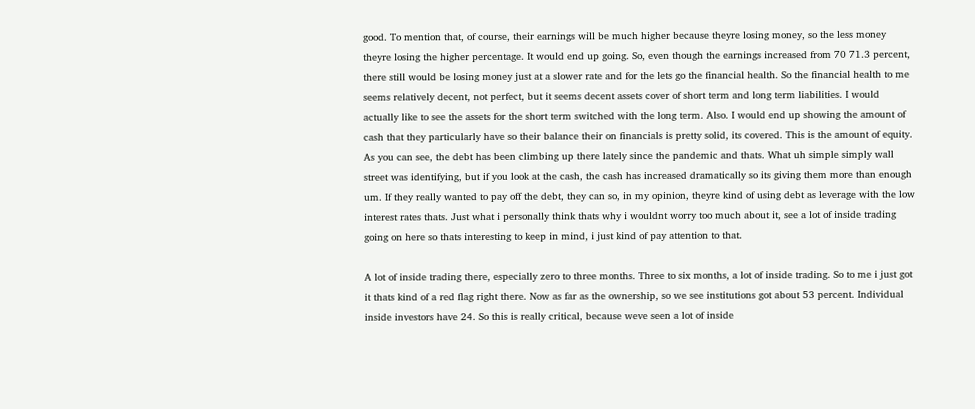good. To mention that, of course, their earnings will be much higher because theyre losing money, so the less money theyre losing the higher percentage. It would end up going. So, even though the earnings increased from 70 71.3 percent, there still would be losing money just at a slower rate and for the lets go the financial health. So the financial health to me seems relatively decent, not perfect, but it seems decent assets cover of short term and long term liabilities. I would actually like to see the assets for the short term switched with the long term. Also. I would end up showing the amount of cash that they particularly have so their balance their on financials is pretty solid, its covered. This is the amount of equity. As you can see, the debt has been climbing up there lately since the pandemic and thats. What uh simple simply wall street was identifying, but if you look at the cash, the cash has increased dramatically so its giving them more than enough um. If they really wanted to pay off the debt, they can so, in my opinion, theyre kind of using debt as leverage with the low interest rates thats. Just what i personally think thats why i wouldnt worry too much about it, see a lot of inside trading going on here so thats interesting to keep in mind, i just kind of pay attention to that.

A lot of inside trading there, especially zero to three months. Three to six months, a lot of inside trading. So to me i just got it thats kind of a red flag right there. Now as far as the ownership, so we see institutions got about 53 percent. Individual inside investors have 24. So this is really critical, because weve seen a lot of inside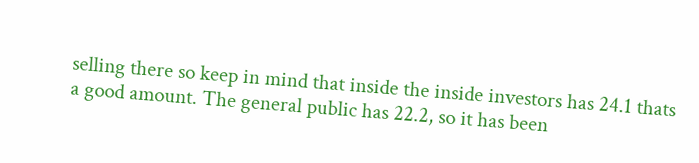selling there so keep in mind that inside the inside investors has 24.1 thats a good amount. The general public has 22.2, so it has been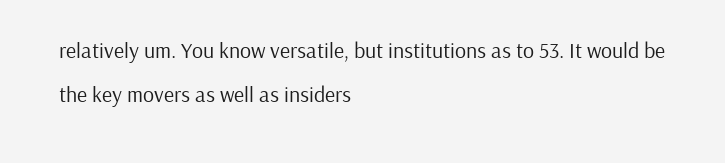relatively um. You know versatile, but institutions as to 53. It would be the key movers as well as insiders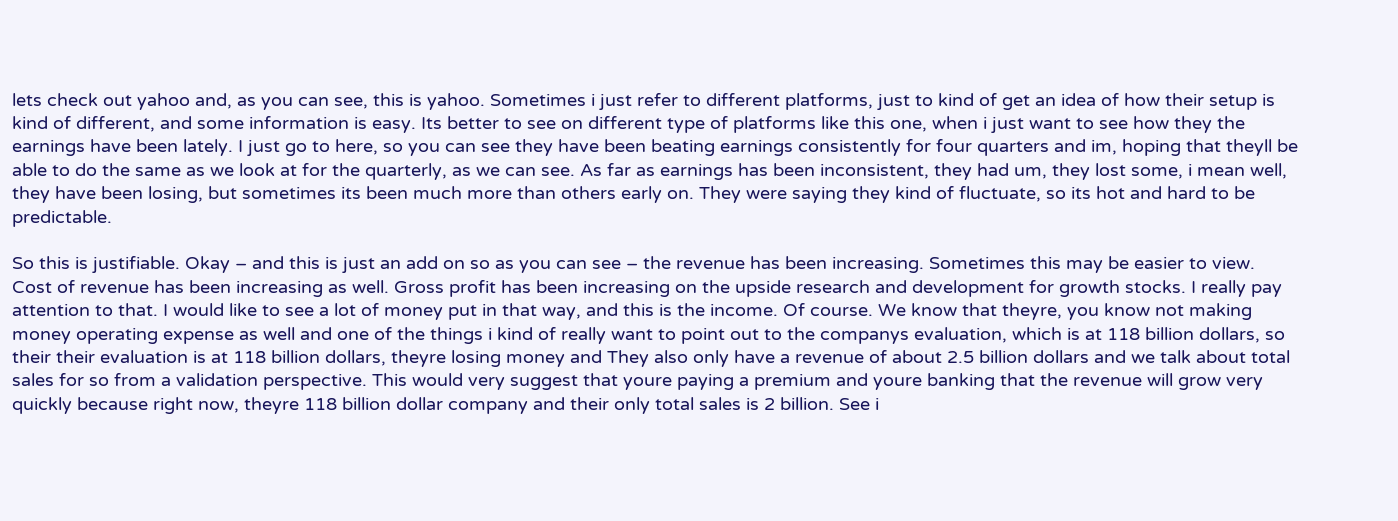lets check out yahoo and, as you can see, this is yahoo. Sometimes i just refer to different platforms, just to kind of get an idea of how their setup is kind of different, and some information is easy. Its better to see on different type of platforms like this one, when i just want to see how they the earnings have been lately. I just go to here, so you can see they have been beating earnings consistently for four quarters and im, hoping that theyll be able to do the same as we look at for the quarterly, as we can see. As far as earnings has been inconsistent, they had um, they lost some, i mean well, they have been losing, but sometimes its been much more than others early on. They were saying they kind of fluctuate, so its hot and hard to be predictable.

So this is justifiable. Okay – and this is just an add on so as you can see – the revenue has been increasing. Sometimes this may be easier to view. Cost of revenue has been increasing as well. Gross profit has been increasing on the upside research and development for growth stocks. I really pay attention to that. I would like to see a lot of money put in that way, and this is the income. Of course. We know that theyre, you know not making money operating expense as well and one of the things i kind of really want to point out to the companys evaluation, which is at 118 billion dollars, so their their evaluation is at 118 billion dollars, theyre losing money and They also only have a revenue of about 2.5 billion dollars and we talk about total sales for so from a validation perspective. This would very suggest that youre paying a premium and youre banking that the revenue will grow very quickly because right now, theyre 118 billion dollar company and their only total sales is 2 billion. See i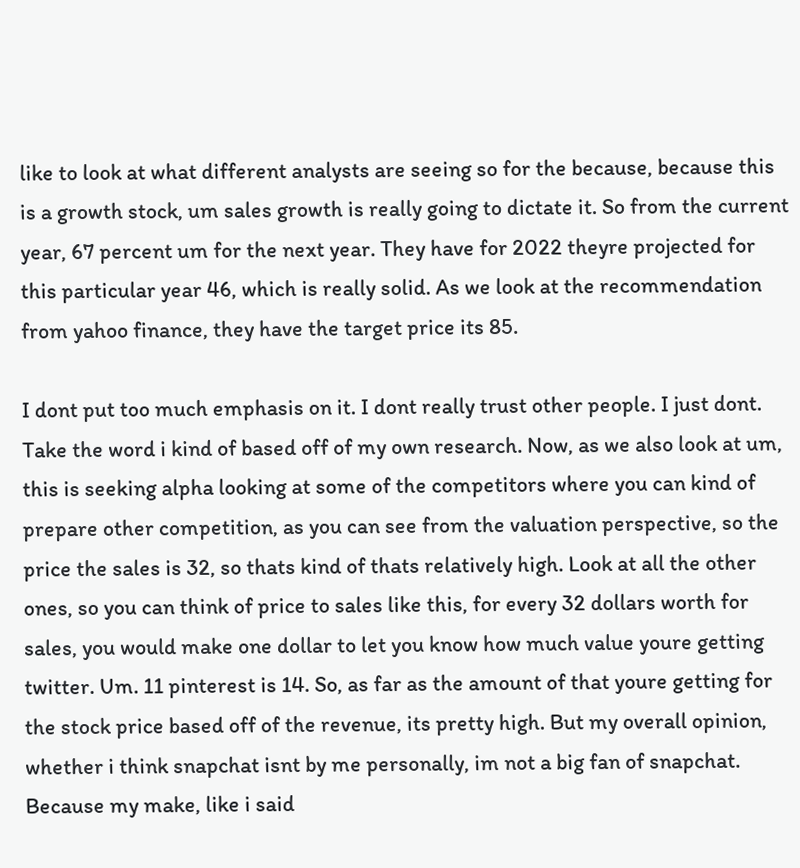like to look at what different analysts are seeing so for the because, because this is a growth stock, um sales growth is really going to dictate it. So from the current year, 67 percent um for the next year. They have for 2022 theyre projected for this particular year 46, which is really solid. As we look at the recommendation from yahoo finance, they have the target price its 85.

I dont put too much emphasis on it. I dont really trust other people. I just dont. Take the word i kind of based off of my own research. Now, as we also look at um, this is seeking alpha looking at some of the competitors where you can kind of prepare other competition, as you can see from the valuation perspective, so the price the sales is 32, so thats kind of thats relatively high. Look at all the other ones, so you can think of price to sales like this, for every 32 dollars worth for sales, you would make one dollar to let you know how much value youre getting twitter. Um. 11 pinterest is 14. So, as far as the amount of that youre getting for the stock price based off of the revenue, its pretty high. But my overall opinion, whether i think snapchat isnt by me personally, im not a big fan of snapchat. Because my make, like i said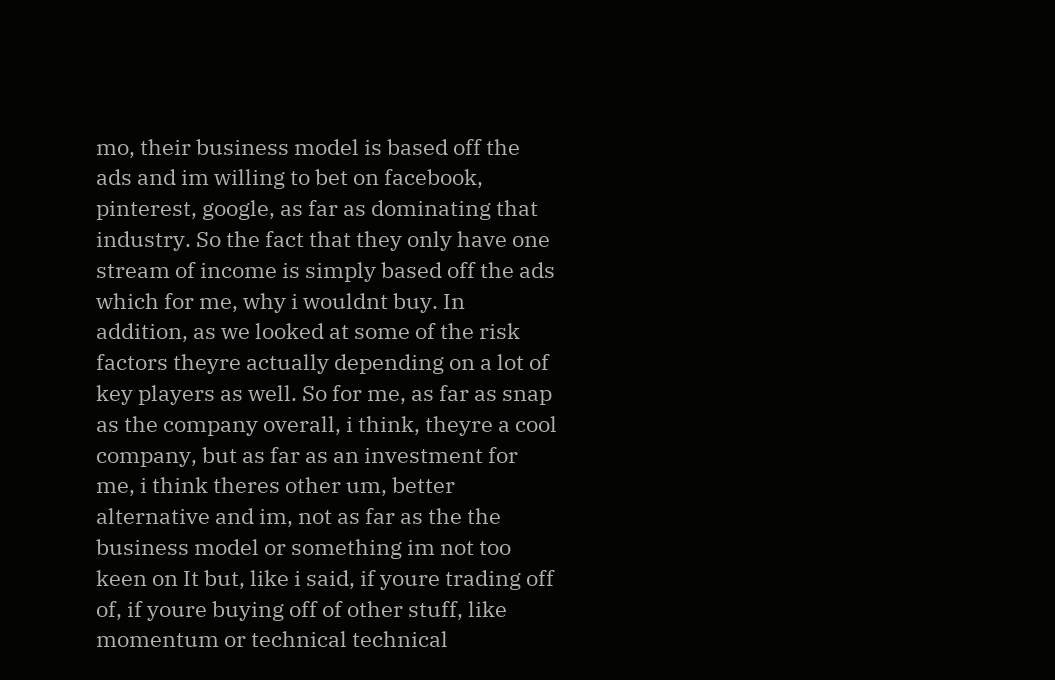mo, their business model is based off the ads and im willing to bet on facebook, pinterest, google, as far as dominating that industry. So the fact that they only have one stream of income is simply based off the ads which for me, why i wouldnt buy. In addition, as we looked at some of the risk factors theyre actually depending on a lot of key players as well. So for me, as far as snap as the company overall, i think, theyre a cool company, but as far as an investment for me, i think theres other um, better alternative and im, not as far as the the business model or something im not too keen on It but, like i said, if youre trading off of, if youre buying off of other stuff, like momentum or technical technical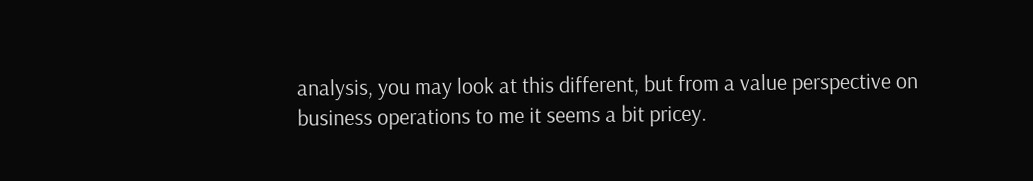analysis, you may look at this different, but from a value perspective on business operations to me it seems a bit pricey.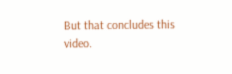But that concludes this video.